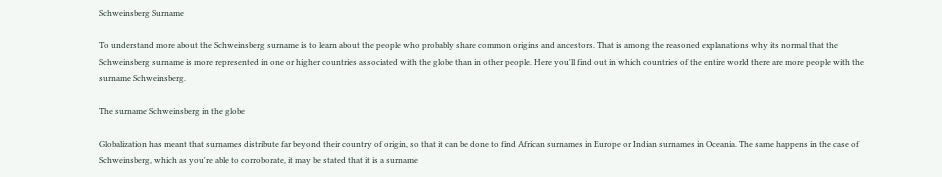Schweinsberg Surname

To understand more about the Schweinsberg surname is to learn about the people who probably share common origins and ancestors. That is among the reasoned explanations why its normal that the Schweinsberg surname is more represented in one or higher countries associated with the globe than in other people. Here you'll find out in which countries of the entire world there are more people with the surname Schweinsberg.

The surname Schweinsberg in the globe

Globalization has meant that surnames distribute far beyond their country of origin, so that it can be done to find African surnames in Europe or Indian surnames in Oceania. The same happens in the case of Schweinsberg, which as you're able to corroborate, it may be stated that it is a surname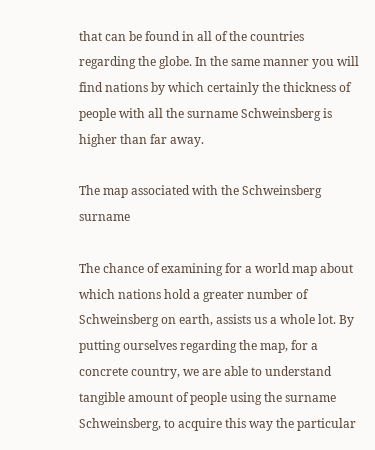that can be found in all of the countries regarding the globe. In the same manner you will find nations by which certainly the thickness of people with all the surname Schweinsberg is higher than far away.

The map associated with the Schweinsberg surname

The chance of examining for a world map about which nations hold a greater number of Schweinsberg on earth, assists us a whole lot. By putting ourselves regarding the map, for a concrete country, we are able to understand tangible amount of people using the surname Schweinsberg, to acquire this way the particular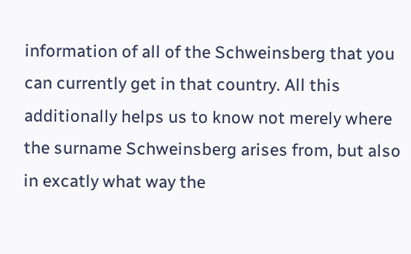information of all of the Schweinsberg that you can currently get in that country. All this additionally helps us to know not merely where the surname Schweinsberg arises from, but also in excatly what way the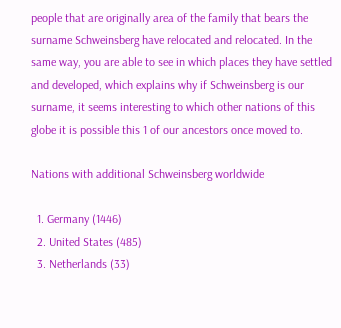people that are originally area of the family that bears the surname Schweinsberg have relocated and relocated. In the same way, you are able to see in which places they have settled and developed, which explains why if Schweinsberg is our surname, it seems interesting to which other nations of this globe it is possible this 1 of our ancestors once moved to.

Nations with additional Schweinsberg worldwide

  1. Germany (1446)
  2. United States (485)
  3. Netherlands (33)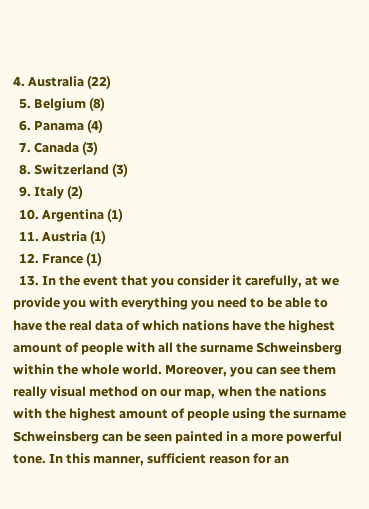4. Australia (22)
  5. Belgium (8)
  6. Panama (4)
  7. Canada (3)
  8. Switzerland (3)
  9. Italy (2)
  10. Argentina (1)
  11. Austria (1)
  12. France (1)
  13. In the event that you consider it carefully, at we provide you with everything you need to be able to have the real data of which nations have the highest amount of people with all the surname Schweinsberg within the whole world. Moreover, you can see them really visual method on our map, when the nations with the highest amount of people using the surname Schweinsberg can be seen painted in a more powerful tone. In this manner, sufficient reason for an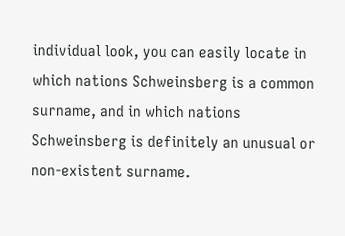individual look, you can easily locate in which nations Schweinsberg is a common surname, and in which nations Schweinsberg is definitely an unusual or non-existent surname.